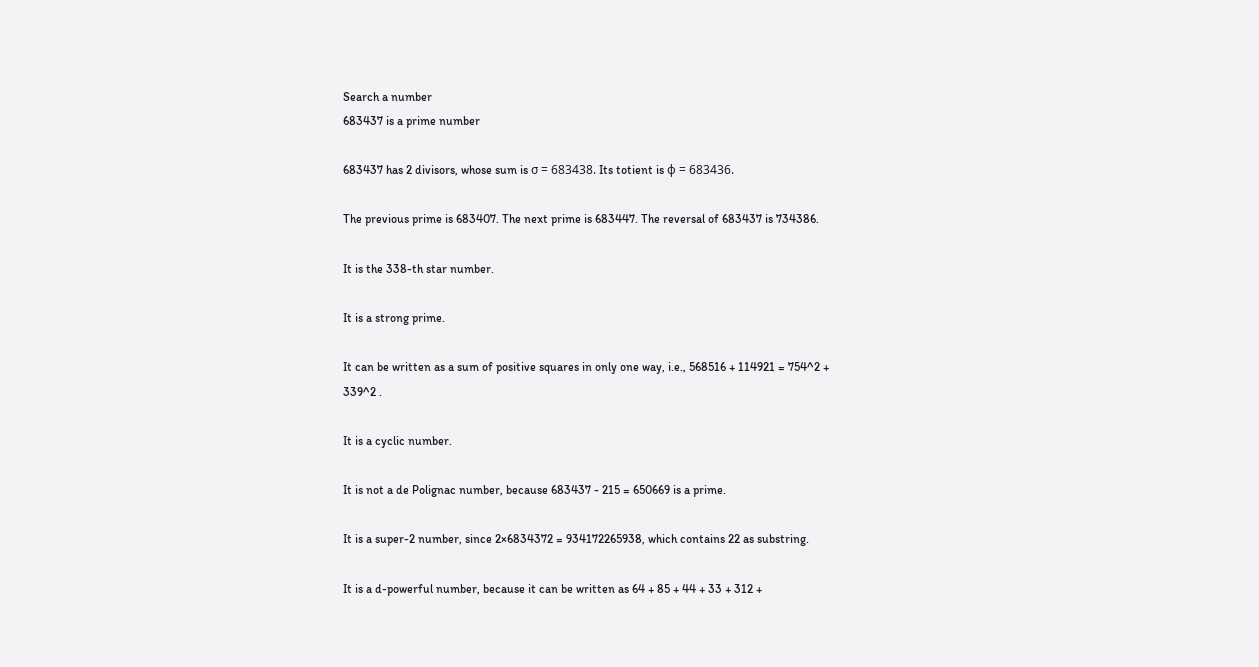Search a number
683437 is a prime number

683437 has 2 divisors, whose sum is σ = 683438. Its totient is φ = 683436.

The previous prime is 683407. The next prime is 683447. The reversal of 683437 is 734386.

It is the 338-th star number.

It is a strong prime.

It can be written as a sum of positive squares in only one way, i.e., 568516 + 114921 = 754^2 + 339^2 .

It is a cyclic number.

It is not a de Polignac number, because 683437 - 215 = 650669 is a prime.

It is a super-2 number, since 2×6834372 = 934172265938, which contains 22 as substring.

It is a d-powerful number, because it can be written as 64 + 85 + 44 + 33 + 312 +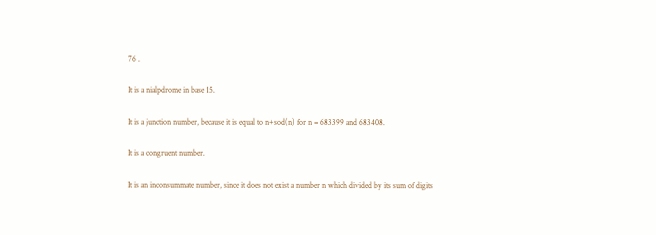76 .

It is a nialpdrome in base 15.

It is a junction number, because it is equal to n+sod(n) for n = 683399 and 683408.

It is a congruent number.

It is an inconsummate number, since it does not exist a number n which divided by its sum of digits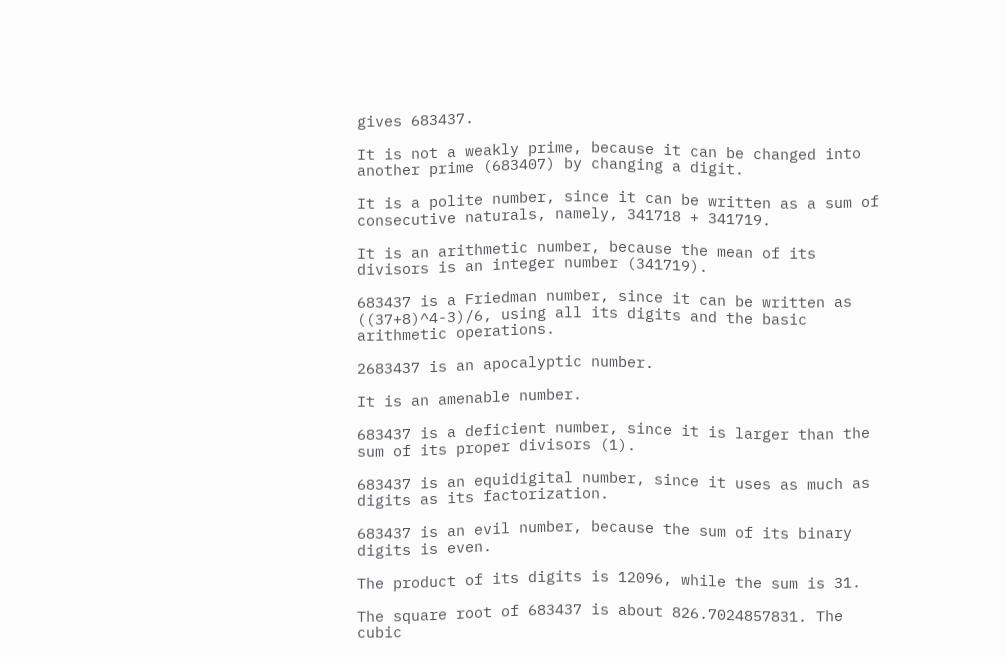gives 683437.

It is not a weakly prime, because it can be changed into another prime (683407) by changing a digit.

It is a polite number, since it can be written as a sum of consecutive naturals, namely, 341718 + 341719.

It is an arithmetic number, because the mean of its divisors is an integer number (341719).

683437 is a Friedman number, since it can be written as ((37+8)^4-3)/6, using all its digits and the basic arithmetic operations.

2683437 is an apocalyptic number.

It is an amenable number.

683437 is a deficient number, since it is larger than the sum of its proper divisors (1).

683437 is an equidigital number, since it uses as much as digits as its factorization.

683437 is an evil number, because the sum of its binary digits is even.

The product of its digits is 12096, while the sum is 31.

The square root of 683437 is about 826.7024857831. The cubic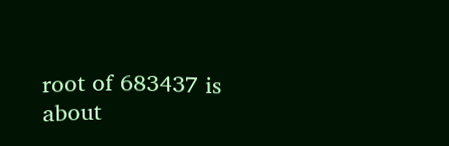root of 683437 is about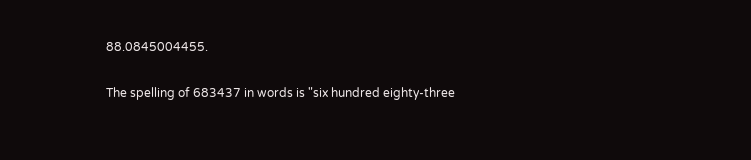88.0845004455.

The spelling of 683437 in words is "six hundred eighty-three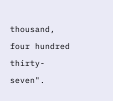thousand, four hundred thirty-seven".